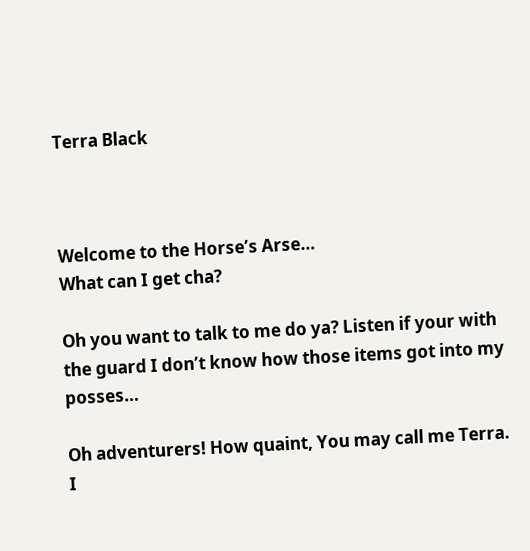Terra Black



Welcome to the Horse’s Arse…
What can I get cha?

Oh you want to talk to me do ya? Listen if your with the guard I don’t know how those items got into my posses…

Oh adventurers! How quaint, You may call me Terra. I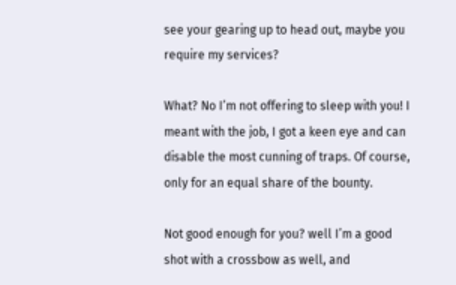see your gearing up to head out, maybe you require my services?

What? No I’m not offering to sleep with you! I meant with the job, I got a keen eye and can disable the most cunning of traps. Of course, only for an equal share of the bounty.

Not good enough for you? well I’m a good shot with a crossbow as well, and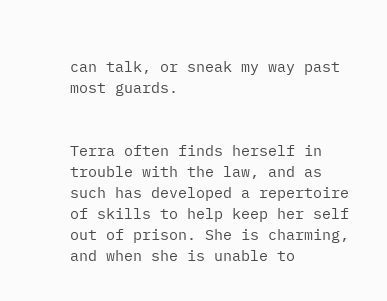can talk, or sneak my way past most guards.


Terra often finds herself in trouble with the law, and as such has developed a repertoire of skills to help keep her self out of prison. She is charming, and when she is unable to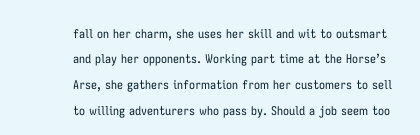fall on her charm, she uses her skill and wit to outsmart and play her opponents. Working part time at the Horse’s Arse, she gathers information from her customers to sell to willing adventurers who pass by. Should a job seem too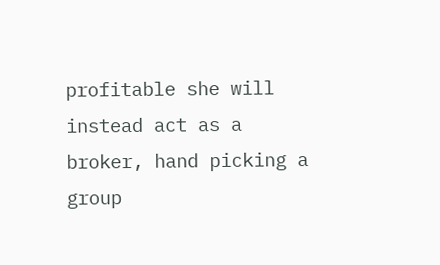profitable she will instead act as a broker, hand picking a group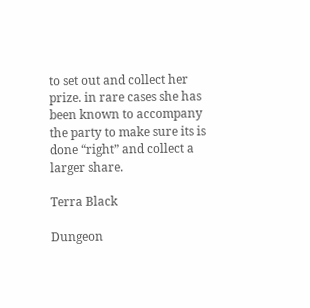to set out and collect her prize. in rare cases she has been known to accompany the party to make sure its is done “right” and collect a larger share.

Terra Black

Dungeon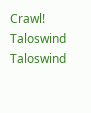Crawl! Taloswind Taloswind